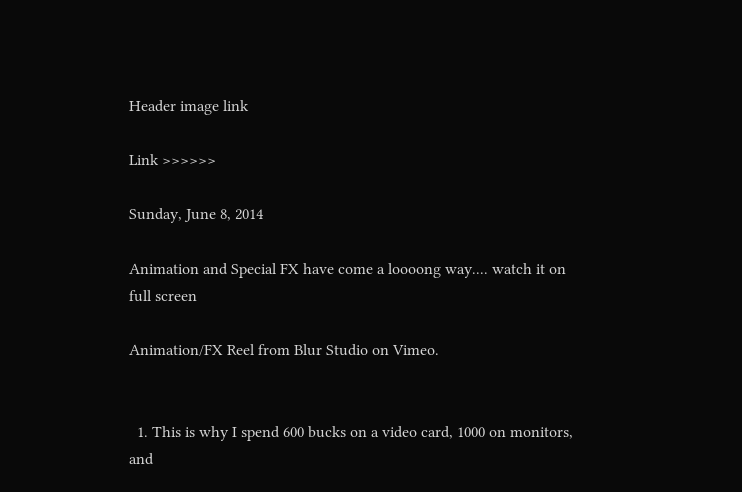Header image link

Link >>>>>>

Sunday, June 8, 2014

Animation and Special FX have come a loooong way.... watch it on full screen

Animation/FX Reel from Blur Studio on Vimeo.


  1. This is why I spend 600 bucks on a video card, 1000 on monitors, and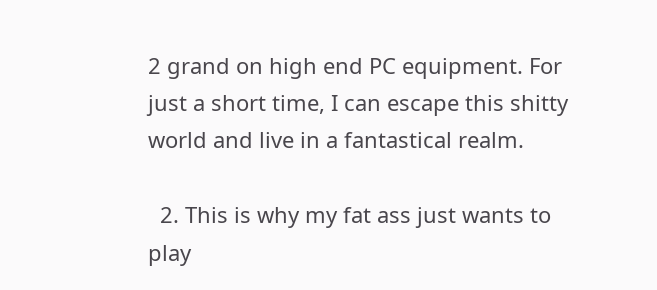2 grand on high end PC equipment. For just a short time, I can escape this shitty world and live in a fantastical realm.

  2. This is why my fat ass just wants to play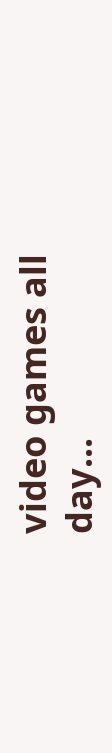video games all day...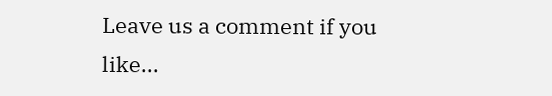Leave us a comment if you like...